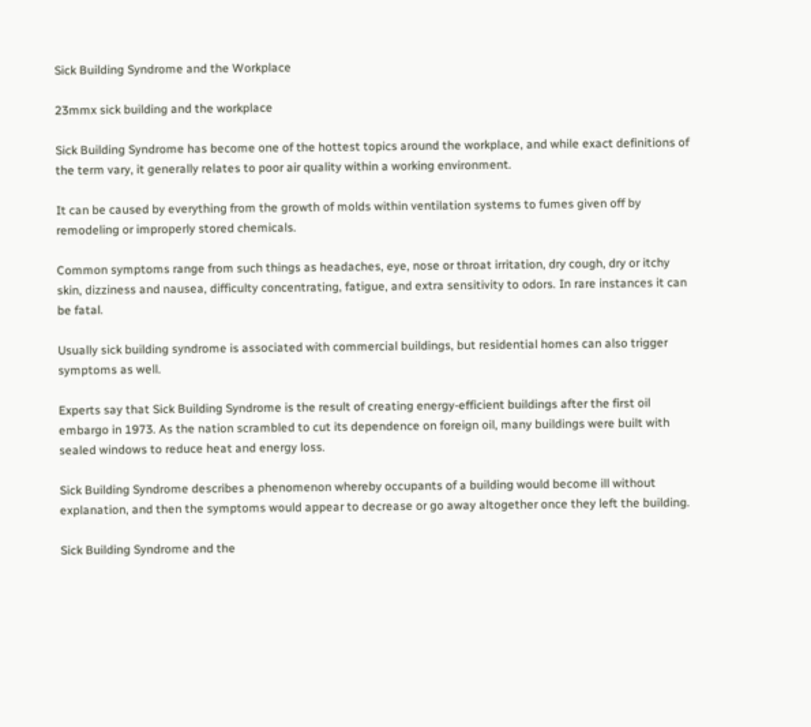Sick Building Syndrome and the Workplace

23mmx sick building and the workplace

Sick Building Syndrome has become one of the hottest topics around the workplace, and while exact definitions of the term vary, it generally relates to poor air quality within a working environment.

It can be caused by everything from the growth of molds within ventilation systems to fumes given off by remodeling or improperly stored chemicals.

Common symptoms range from such things as headaches, eye, nose or throat irritation, dry cough, dry or itchy skin, dizziness and nausea, difficulty concentrating, fatigue, and extra sensitivity to odors. In rare instances it can be fatal.

Usually sick building syndrome is associated with commercial buildings, but residential homes can also trigger symptoms as well.

Experts say that Sick Building Syndrome is the result of creating energy-efficient buildings after the first oil embargo in 1973. As the nation scrambled to cut its dependence on foreign oil, many buildings were built with sealed windows to reduce heat and energy loss.

Sick Building Syndrome describes a phenomenon whereby occupants of a building would become ill without explanation, and then the symptoms would appear to decrease or go away altogether once they left the building.

Sick Building Syndrome and the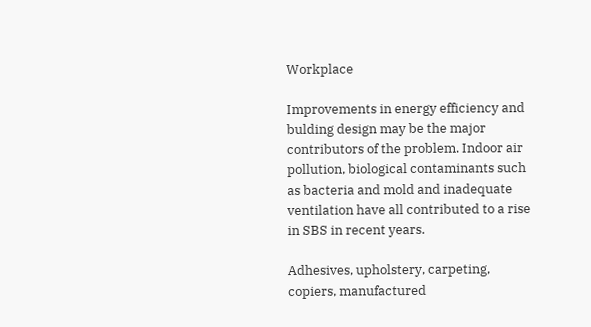Workplace

Improvements in energy efficiency and bulding design may be the major contributors of the problem. Indoor air pollution, biological contaminants such as bacteria and mold and inadequate ventilation have all contributed to a rise in SBS in recent years.

Adhesives, upholstery, carpeting, copiers, manufactured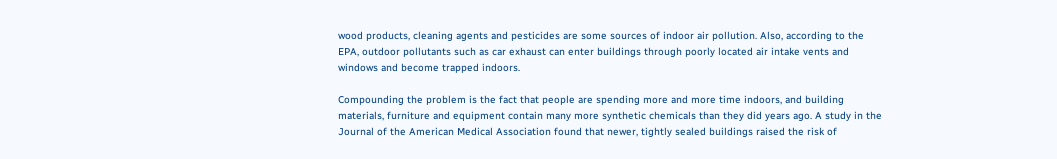wood products, cleaning agents and pesticides are some sources of indoor air pollution. Also, according to the EPA, outdoor pollutants such as car exhaust can enter buildings through poorly located air intake vents and windows and become trapped indoors.

Compounding the problem is the fact that people are spending more and more time indoors, and building materials, furniture and equipment contain many more synthetic chemicals than they did years ago. A study in the Journal of the American Medical Association found that newer, tightly sealed buildings raised the risk of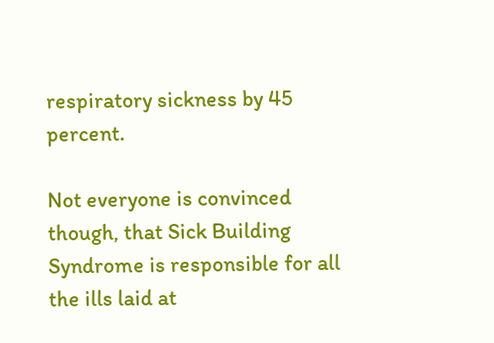respiratory sickness by 45 percent.

Not everyone is convinced though, that Sick Building Syndrome is responsible for all the ills laid at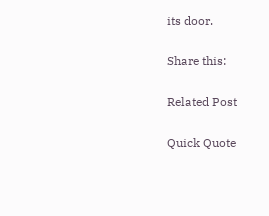its door.

Share this:

Related Post

Quick Quote